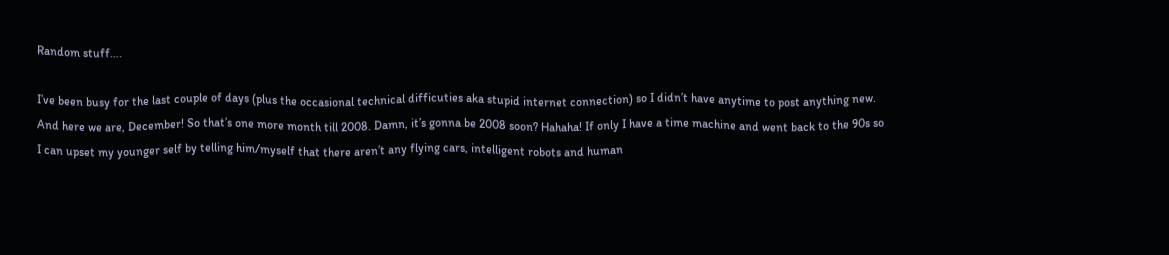Random stuff….

I’ve been busy for the last couple of days (plus the occasional technical difficuties aka stupid internet connection) so I didn’t have anytime to post anything new. And here we are, December! So that’s one more month till 2008. Damn, it’s gonna be 2008 soon? Hahaha! If only I have a time machine and went back to the 90s so I can upset my younger self by telling him/myself that there aren’t any flying cars, intelligent robots and human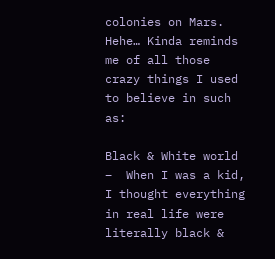colonies on Mars. Hehe… Kinda reminds me of all those crazy things I used to believe in such as:

Black & White world –  When I was a kid, I thought everything in real life were literally black &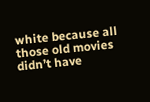white because all those old movies didn’t have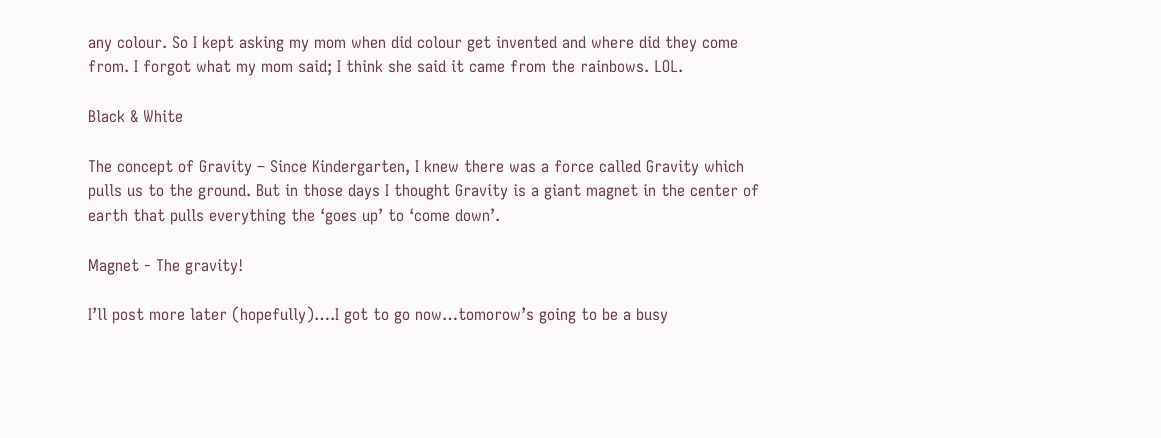any colour. So I kept asking my mom when did colour get invented and where did they come from. I forgot what my mom said; I think she said it came from the rainbows. LOL.

Black & White

The concept of Gravity – Since Kindergarten, I knew there was a force called Gravity which pulls us to the ground. But in those days I thought Gravity is a giant magnet in the center of earth that pulls everything the ‘goes up’ to ‘come down’.

Magnet - The gravity!

I’ll post more later (hopefully)….I got to go now…tomorow’s going to be a busy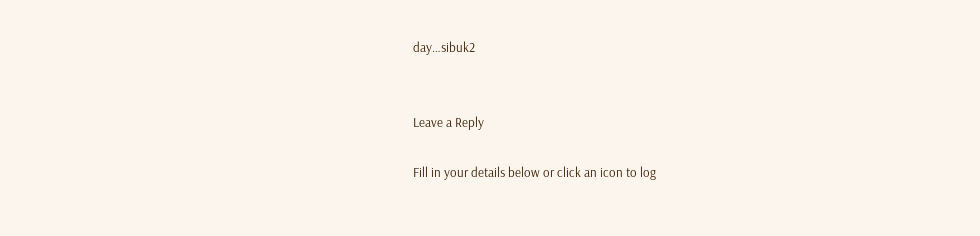day…sibuk2


Leave a Reply

Fill in your details below or click an icon to log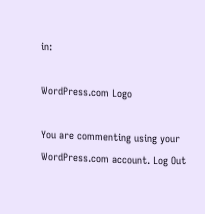in:

WordPress.com Logo

You are commenting using your WordPress.com account. Log Out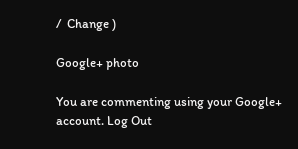/  Change )

Google+ photo

You are commenting using your Google+ account. Log Out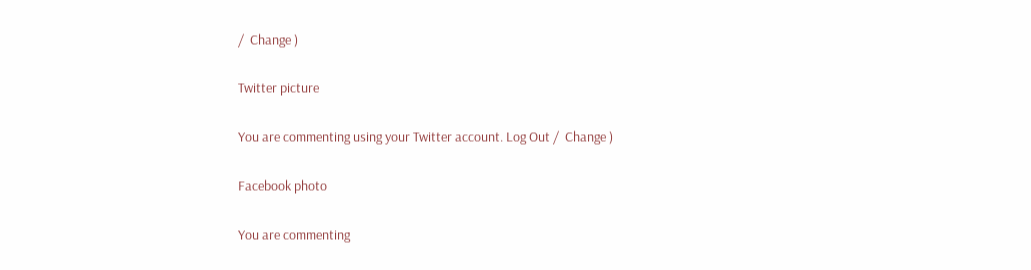/  Change )

Twitter picture

You are commenting using your Twitter account. Log Out /  Change )

Facebook photo

You are commenting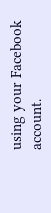using your Facebook account.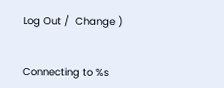Log Out /  Change )


Connecting to %s